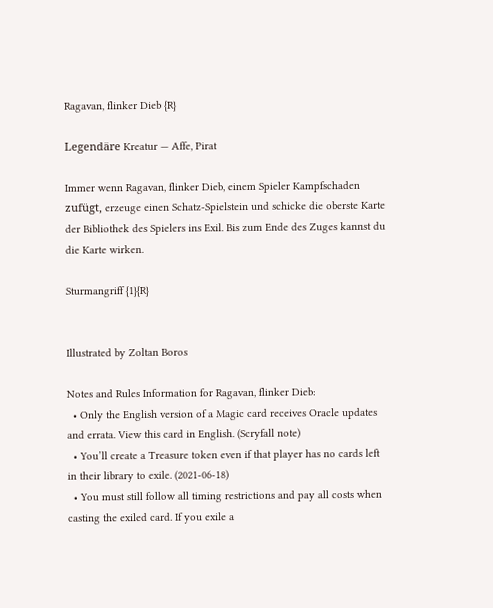Ragavan, flinker Dieb {R}

Legendäre Kreatur — Affe, Pirat

Immer wenn Ragavan, flinker Dieb, einem Spieler Kampfschaden zufügt, erzeuge einen Schatz-Spielstein und schicke die oberste Karte der Bibliothek des Spielers ins Exil. Bis zum Ende des Zuges kannst du die Karte wirken.

Sturmangriff {1}{R}


Illustrated by Zoltan Boros

Notes and Rules Information for Ragavan, flinker Dieb:
  • Only the English version of a Magic card receives Oracle updates and errata. View this card in English. (Scryfall note)
  • You’ll create a Treasure token even if that player has no cards left in their library to exile. (2021-06-18)
  • You must still follow all timing restrictions and pay all costs when casting the exiled card. If you exile a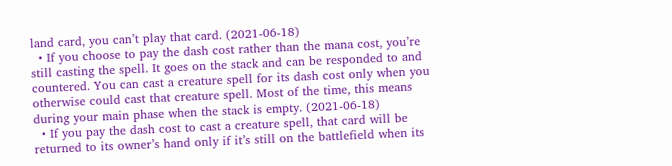land card, you can’t play that card. (2021-06-18)
  • If you choose to pay the dash cost rather than the mana cost, you’re still casting the spell. It goes on the stack and can be responded to and countered. You can cast a creature spell for its dash cost only when you otherwise could cast that creature spell. Most of the time, this means during your main phase when the stack is empty. (2021-06-18)
  • If you pay the dash cost to cast a creature spell, that card will be returned to its owner’s hand only if it’s still on the battlefield when its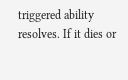triggered ability resolves. If it dies or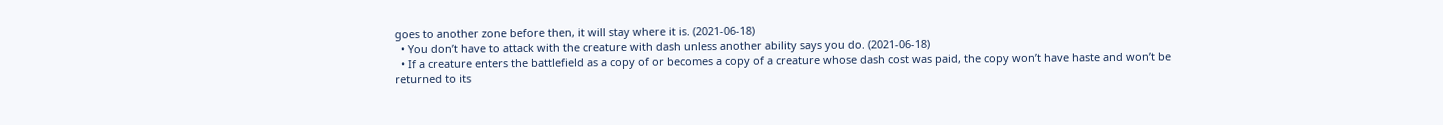goes to another zone before then, it will stay where it is. (2021-06-18)
  • You don’t have to attack with the creature with dash unless another ability says you do. (2021-06-18)
  • If a creature enters the battlefield as a copy of or becomes a copy of a creature whose dash cost was paid, the copy won’t have haste and won’t be returned to its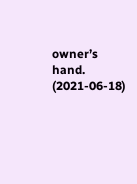owner’s hand. (2021-06-18)